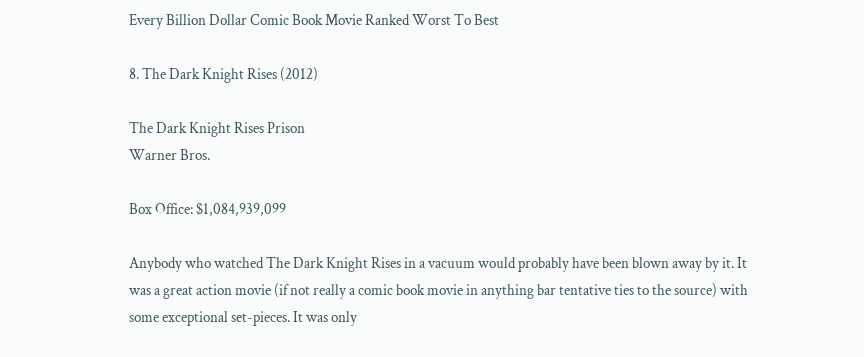Every Billion Dollar Comic Book Movie Ranked Worst To Best

8. The Dark Knight Rises (2012)

The Dark Knight Rises Prison
Warner Bros.

Box Office: $1,084,939,099

Anybody who watched The Dark Knight Rises in a vacuum would probably have been blown away by it. It was a great action movie (if not really a comic book movie in anything bar tentative ties to the source) with some exceptional set-pieces. It was only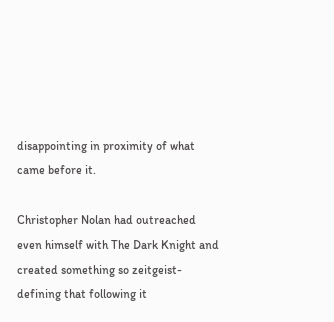disappointing in proximity of what came before it.

Christopher Nolan had outreached even himself with The Dark Knight and created something so zeitgeist-defining that following it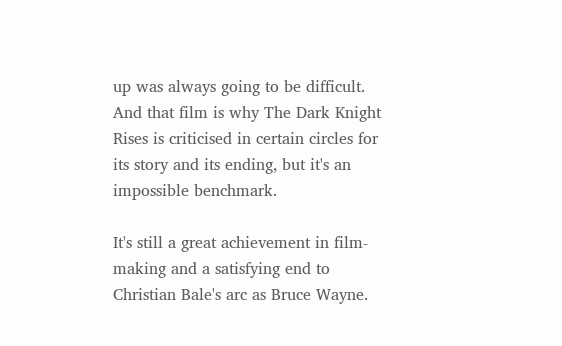up was always going to be difficult. And that film is why The Dark Knight Rises is criticised in certain circles for its story and its ending, but it's an impossible benchmark.

It's still a great achievement in film-making and a satisfying end to Christian Bale's arc as Bruce Wayne.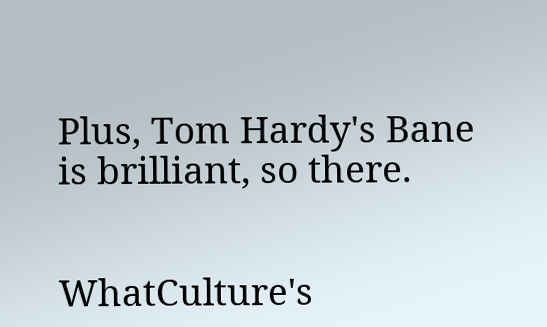Plus, Tom Hardy's Bane is brilliant, so there.


WhatCulture's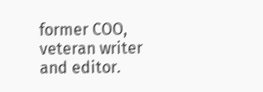former COO, veteran writer and editor.